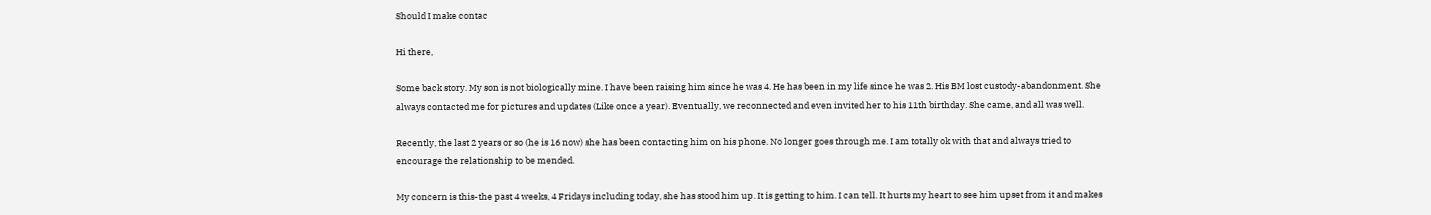Should I make contac

Hi there,

Some back story. My son is not biologically mine. I have been raising him since he was 4. He has been in my life since he was 2. His BM lost custody-abandonment. She always contacted me for pictures and updates (Like once a year). Eventually, we reconnected and even invited her to his 11th birthday. She came, and all was well.

Recently, the last 2 years or so (he is 16 now) she has been contacting him on his phone. No longer goes through me. I am totally ok with that and always tried to encourage the relationship to be mended.

My concern is this-the past 4 weeks, 4 Fridays including today, she has stood him up. It is getting to him. I can tell. It hurts my heart to see him upset from it and makes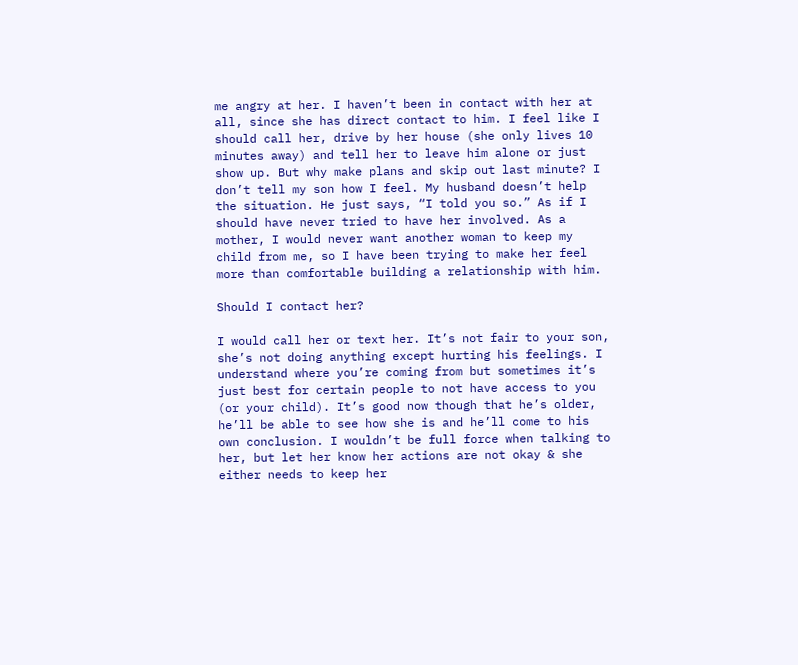me angry at her. I haven’t been in contact with her at all, since she has direct contact to him. I feel like I should call her, drive by her house (she only lives 10 minutes away) and tell her to leave him alone or just show up. But why make plans and skip out last minute? I don’t tell my son how I feel. My husband doesn’t help the situation. He just says, “I told you so.” As if I should have never tried to have her involved. As a mother, I would never want another woman to keep my child from me, so I have been trying to make her feel more than comfortable building a relationship with him.

Should I contact her?

I would call her or text her. It’s not fair to your son, she’s not doing anything except hurting his feelings. I understand where you’re coming from but sometimes it’s just best for certain people to not have access to you (or your child). It’s good now though that he’s older, he’ll be able to see how she is and he’ll come to his own conclusion. I wouldn’t be full force when talking to her, but let her know her actions are not okay & she either needs to keep her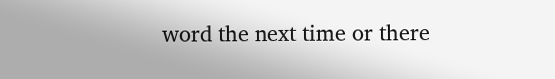word the next time or there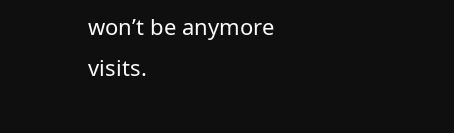won’t be anymore visits.